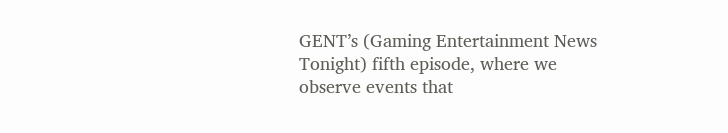GENT’s (Gaming Entertainment News Tonight) fifth episode, where we observe events that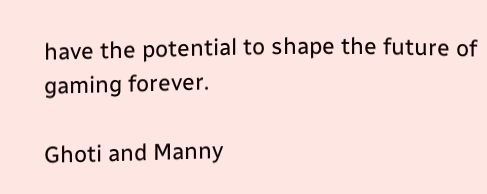have the potential to shape the future of gaming forever.

Ghoti and Manny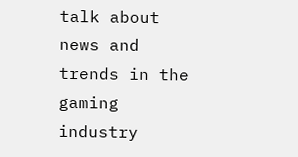talk about news and trends in the gaming industry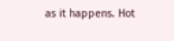as it happens. Hot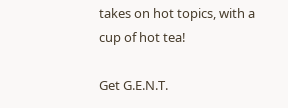takes on hot topics, with a cup of hot tea!

Get G.E.N.T.